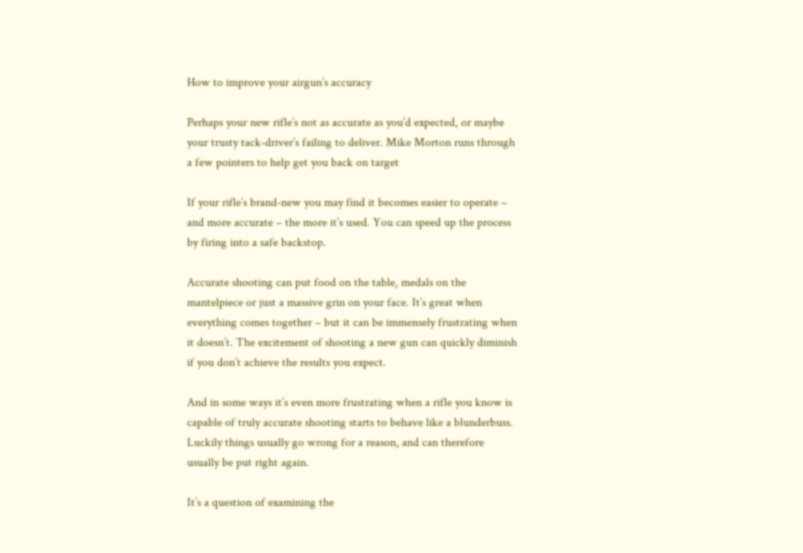How to improve your airgun’s accuracy

Perhaps your new rifle’s not as accurate as you’d expected, or maybe your trusty tack-driver’s failing to deliver. Mike Morton runs through a few pointers to help get you back on target

If your rifle’s brand-new you may find it becomes easier to operate – and more accurate – the more it’s used. You can speed up the process by firing into a safe backstop.

Accurate shooting can put food on the table, medals on the mantelpiece or just a massive grin on your face. It’s great when everything comes together – but it can be immensely frustrating when it doesn’t. The excitement of shooting a new gun can quickly diminish if you don’t achieve the results you expect.

And in some ways it’s even more frustrating when a rifle you know is capable of truly accurate shooting starts to behave like a blunderbuss. Luckily things usually go wrong for a reason, and can therefore usually be put right again.

It’s a question of examining the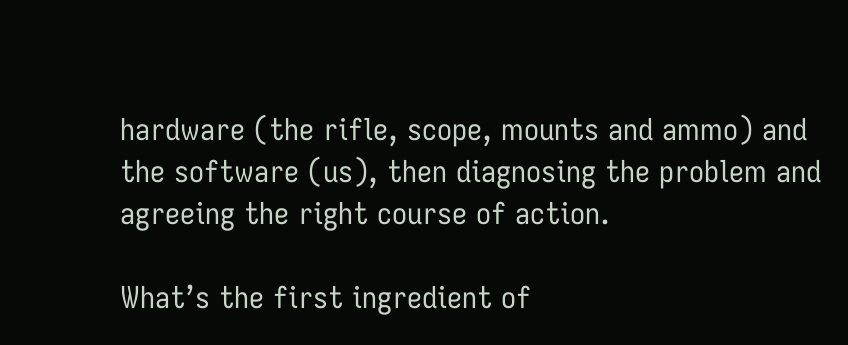hardware (the rifle, scope, mounts and ammo) and the software (us), then diagnosing the problem and agreeing the right course of action.

What’s the first ingredient of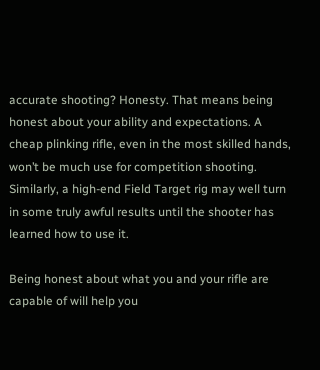accurate shooting? Honesty. That means being honest about your ability and expectations. A cheap plinking rifle, even in the most skilled hands, won’t be much use for competition shooting. Similarly, a high-end Field Target rig may well turn in some truly awful results until the shooter has learned how to use it.

Being honest about what you and your rifle are capable of will help you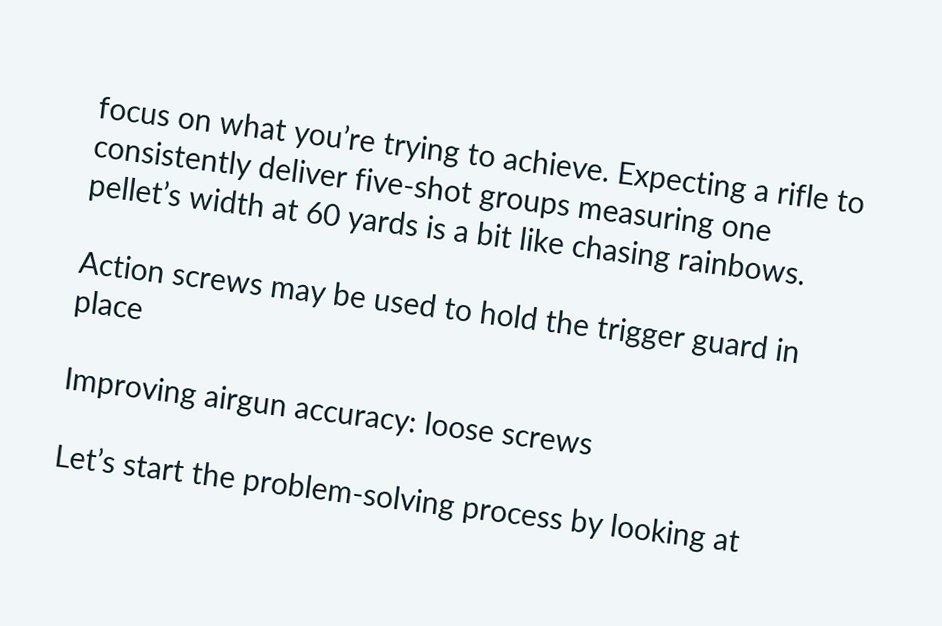focus on what you’re trying to achieve. Expecting a rifle to consistently deliver five-shot groups measuring one pellet’s width at 60 yards is a bit like chasing rainbows.

Action screws may be used to hold the trigger guard in place

Improving airgun accuracy: loose screws

Let’s start the problem-solving process by looking at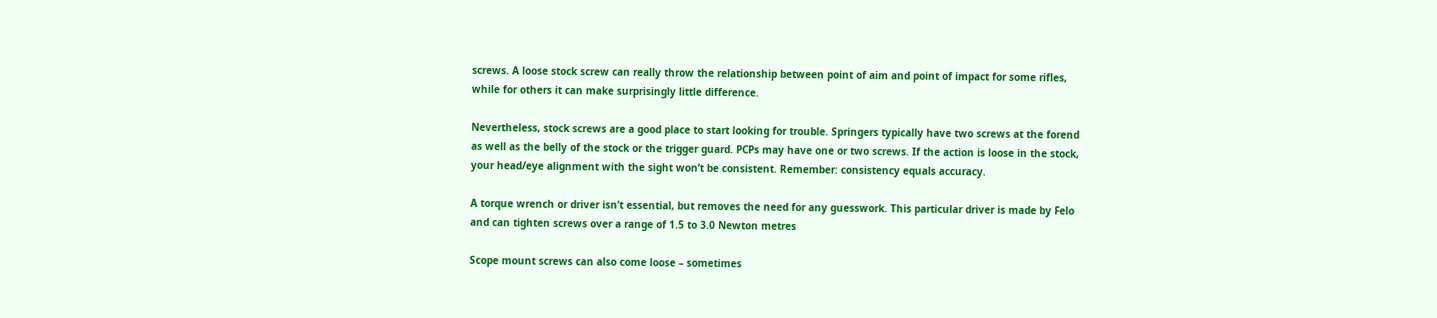screws. A loose stock screw can really throw the relationship between point of aim and point of impact for some rifles, while for others it can make surprisingly little difference.

Nevertheless, stock screws are a good place to start looking for trouble. Springers typically have two screws at the forend as well as the belly of the stock or the trigger guard. PCPs may have one or two screws. If the action is loose in the stock, your head/eye alignment with the sight won’t be consistent. Remember: consistency equals accuracy.

A torque wrench or driver isn’t essential, but removes the need for any guesswork. This particular driver is made by Felo and can tighten screws over a range of 1.5 to 3.0 Newton metres

Scope mount screws can also come loose – sometimes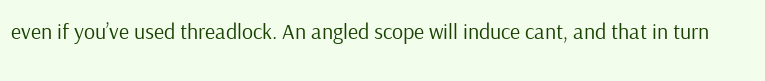even if you’ve used threadlock. An angled scope will induce cant, and that in turn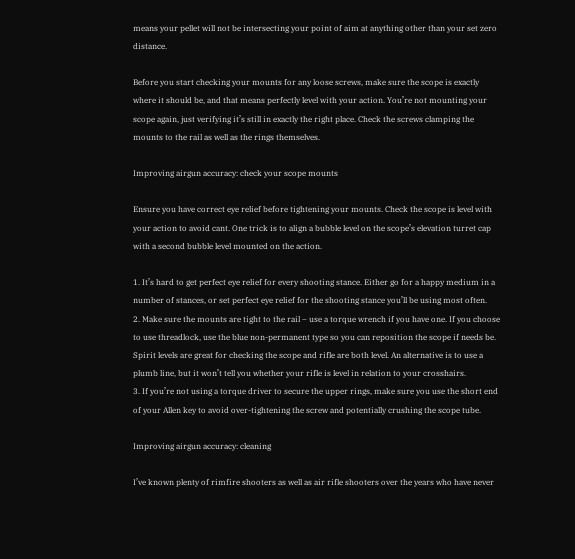means your pellet will not be intersecting your point of aim at anything other than your set zero distance.

Before you start checking your mounts for any loose screws, make sure the scope is exactly where it should be, and that means perfectly level with your action. You’re not mounting your scope again, just verifying it’s still in exactly the right place. Check the screws clamping the mounts to the rail as well as the rings themselves.

Improving airgun accuracy: check your scope mounts

Ensure you have correct eye relief before tightening your mounts. Check the scope is level with your action to avoid cant. One trick is to align a bubble level on the scope’s elevation turret cap with a second bubble level mounted on the action.

1. It’s hard to get perfect eye relief for every shooting stance. Either go for a happy medium in a number of stances, or set perfect eye relief for the shooting stance you’ll be using most often.
2. Make sure the mounts are tight to the rail – use a torque wrench if you have one. If you choose to use threadlock, use the blue non-permanent type so you can reposition the scope if needs be.
Spirit levels are great for checking the scope and rifle are both level. An alternative is to use a plumb line, but it won’t tell you whether your rifle is level in relation to your crosshairs.
3. If you’re not using a torque driver to secure the upper rings, make sure you use the short end of your Allen key to avoid over-tightening the screw and potentially crushing the scope tube.

Improving airgun accuracy: cleaning

I’ve known plenty of rimfire shooters as well as air rifle shooters over the years who have never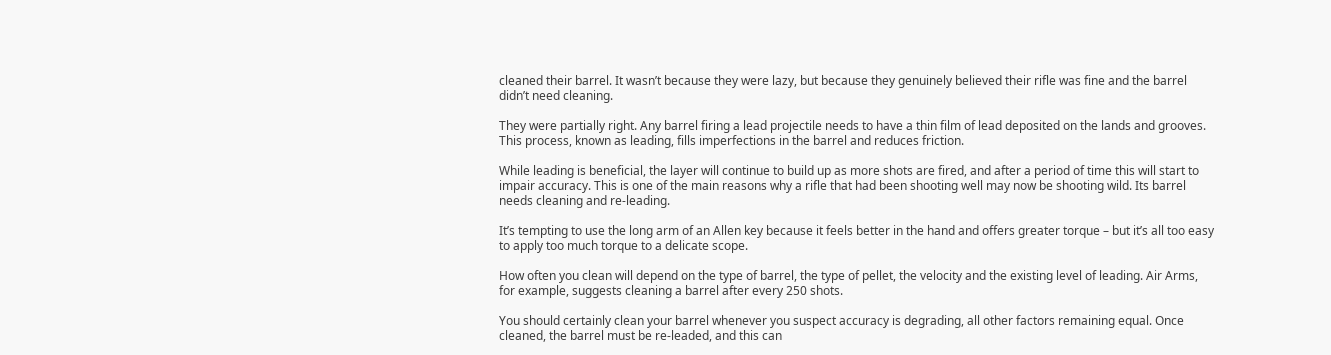cleaned their barrel. It wasn’t because they were lazy, but because they genuinely believed their rifle was fine and the barrel didn’t need cleaning.

They were partially right. Any barrel firing a lead projectile needs to have a thin film of lead deposited on the lands and grooves. This process, known as leading, fills imperfections in the barrel and reduces friction.

While leading is beneficial, the layer will continue to build up as more shots are fired, and after a period of time this will start to impair accuracy. This is one of the main reasons why a rifle that had been shooting well may now be shooting wild. Its barrel needs cleaning and re-leading.

It’s tempting to use the long arm of an Allen key because it feels better in the hand and offers greater torque – but it’s all too easy to apply too much torque to a delicate scope.

How often you clean will depend on the type of barrel, the type of pellet, the velocity and the existing level of leading. Air Arms, for example, suggests cleaning a barrel after every 250 shots.

You should certainly clean your barrel whenever you suspect accuracy is degrading, all other factors remaining equal. Once cleaned, the barrel must be re-leaded, and this can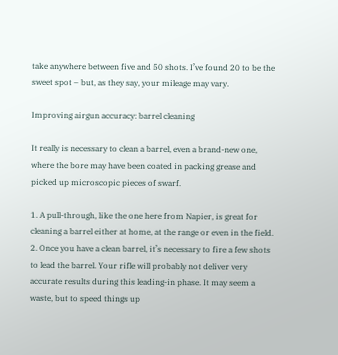take anywhere between five and 50 shots. I’ve found 20 to be the sweet spot – but, as they say, your mileage may vary.

Improving airgun accuracy: barrel cleaning

It really is necessary to clean a barrel, even a brand-new one, where the bore may have been coated in packing grease and picked up microscopic pieces of swarf.

1. A pull-through, like the one here from Napier, is great for cleaning a barrel either at home, at the range or even in the field.
2. Once you have a clean barrel, it’s necessary to fire a few shots to lead the barrel. Your rifle will probably not deliver very accurate results during this leading-in phase. It may seem a waste, but to speed things up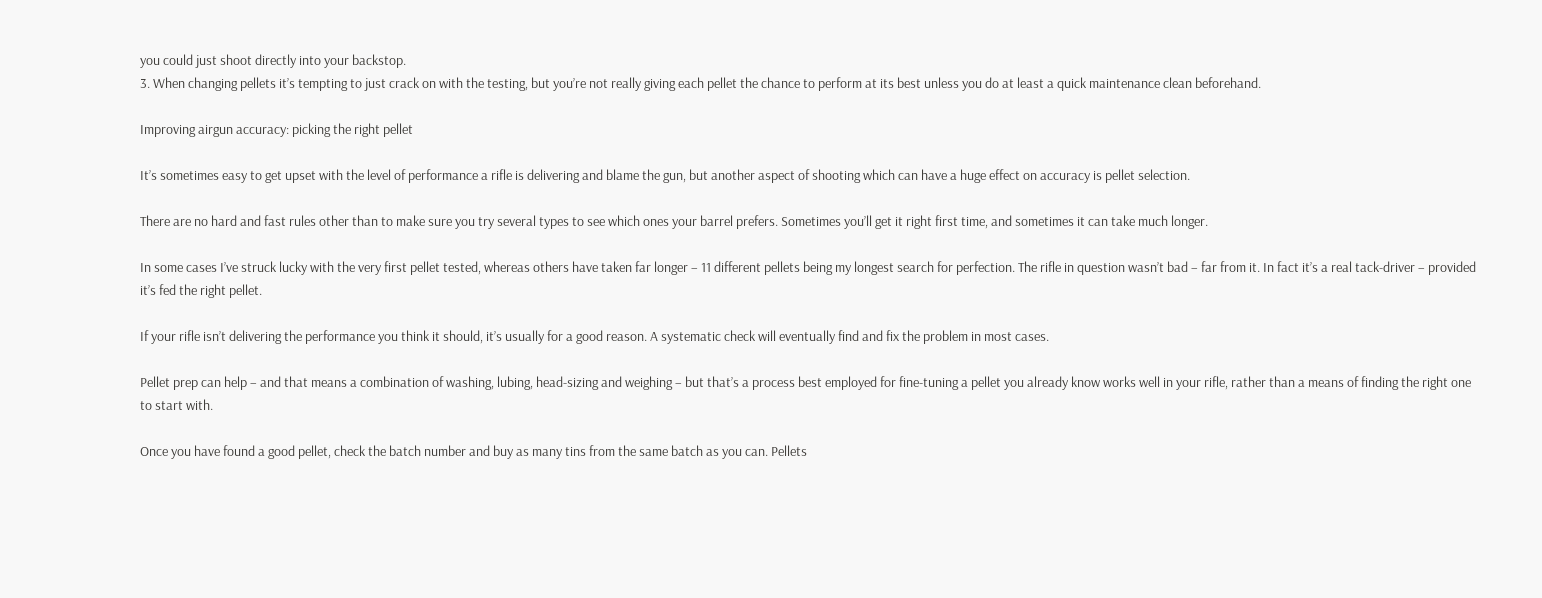you could just shoot directly into your backstop.
3. When changing pellets it’s tempting to just crack on with the testing, but you’re not really giving each pellet the chance to perform at its best unless you do at least a quick maintenance clean beforehand.

Improving airgun accuracy: picking the right pellet

It’s sometimes easy to get upset with the level of performance a rifle is delivering and blame the gun, but another aspect of shooting which can have a huge effect on accuracy is pellet selection.

There are no hard and fast rules other than to make sure you try several types to see which ones your barrel prefers. Sometimes you’ll get it right first time, and sometimes it can take much longer.

In some cases I’ve struck lucky with the very first pellet tested, whereas others have taken far longer – 11 different pellets being my longest search for perfection. The rifle in question wasn’t bad – far from it. In fact it’s a real tack-driver – provided it’s fed the right pellet.

If your rifle isn’t delivering the performance you think it should, it’s usually for a good reason. A systematic check will eventually find and fix the problem in most cases.

Pellet prep can help – and that means a combination of washing, lubing, head-sizing and weighing – but that’s a process best employed for fine-tuning a pellet you already know works well in your rifle, rather than a means of finding the right one to start with.

Once you have found a good pellet, check the batch number and buy as many tins from the same batch as you can. Pellets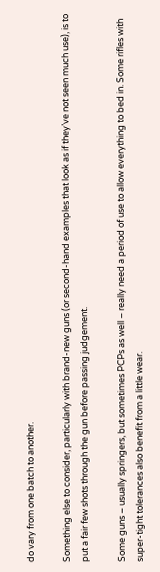do vary from one batch to another.

Something else to consider, particularly with brand-new guns (or second-hand examples that look as if they’ve not seen much use), is to put a fair few shots through the gun before passing judgement.

Some guns – usually springers, but sometimes PCPs as well – really need a period of use to allow everything to bed in. Some rifles with super-tight tolerances also benefit from a little wear.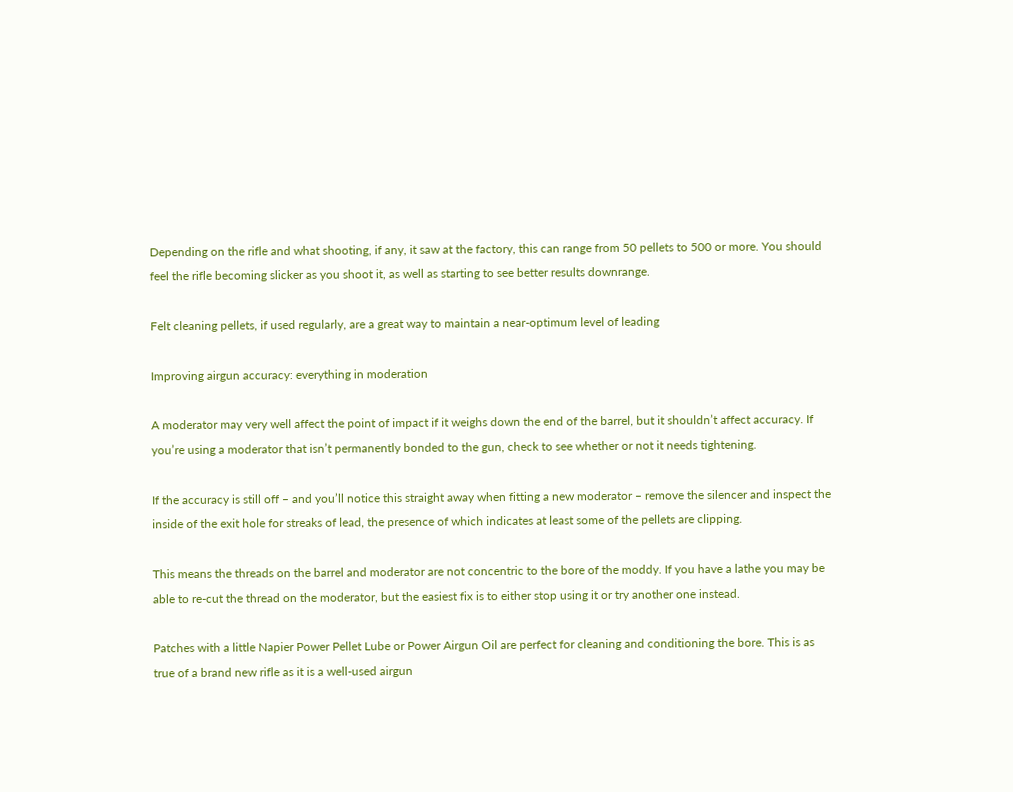Depending on the rifle and what shooting, if any, it saw at the factory, this can range from 50 pellets to 500 or more. You should feel the rifle becoming slicker as you shoot it, as well as starting to see better results downrange.

Felt cleaning pellets, if used regularly, are a great way to maintain a near-optimum level of leading

Improving airgun accuracy: everything in moderation

A moderator may very well affect the point of impact if it weighs down the end of the barrel, but it shouldn’t affect accuracy. If you’re using a moderator that isn’t permanently bonded to the gun, check to see whether or not it needs tightening.

If the accuracy is still off – and you’ll notice this straight away when fitting a new moderator – remove the silencer and inspect the inside of the exit hole for streaks of lead, the presence of which indicates at least some of the pellets are clipping.

This means the threads on the barrel and moderator are not concentric to the bore of the moddy. If you have a lathe you may be able to re-cut the thread on the moderator, but the easiest fix is to either stop using it or try another one instead.

Patches with a little Napier Power Pellet Lube or Power Airgun Oil are perfect for cleaning and conditioning the bore. This is as true of a brand new rifle as it is a well-used airgun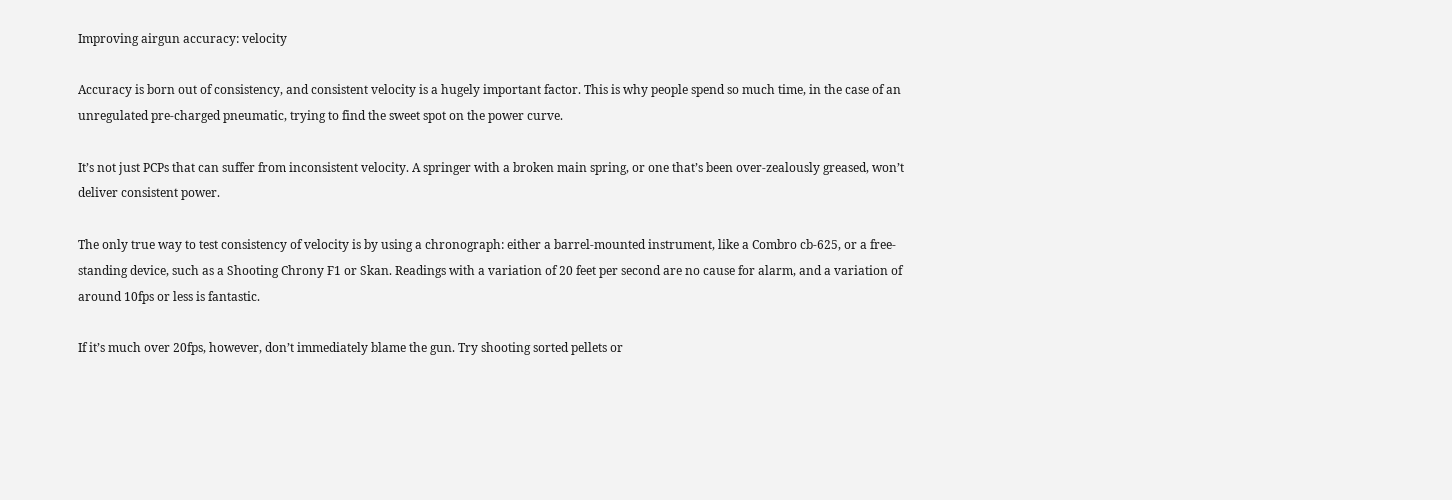Improving airgun accuracy: velocity

Accuracy is born out of consistency, and consistent velocity is a hugely important factor. This is why people spend so much time, in the case of an unregulated pre-charged pneumatic, trying to find the sweet spot on the power curve.

It’s not just PCPs that can suffer from inconsistent velocity. A springer with a broken main spring, or one that’s been over-zealously greased, won’t deliver consistent power.

The only true way to test consistency of velocity is by using a chronograph: either a barrel-mounted instrument, like a Combro cb-625, or a free-standing device, such as a Shooting Chrony F1 or Skan. Readings with a variation of 20 feet per second are no cause for alarm, and a variation of around 10fps or less is fantastic.

If it’s much over 20fps, however, don’t immediately blame the gun. Try shooting sorted pellets or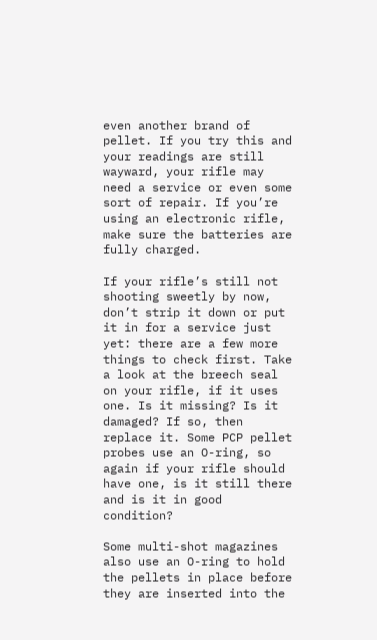even another brand of pellet. If you try this and your readings are still wayward, your rifle may need a service or even some sort of repair. If you’re using an electronic rifle, make sure the batteries are fully charged.

If your rifle’s still not shooting sweetly by now, don’t strip it down or put it in for a service just yet: there are a few more things to check first. Take a look at the breech seal on your rifle, if it uses one. Is it missing? Is it damaged? If so, then replace it. Some PCP pellet probes use an O-ring, so again if your rifle should have one, is it still there and is it in good condition?

Some multi-shot magazines also use an O-ring to hold the pellets in place before they are inserted into the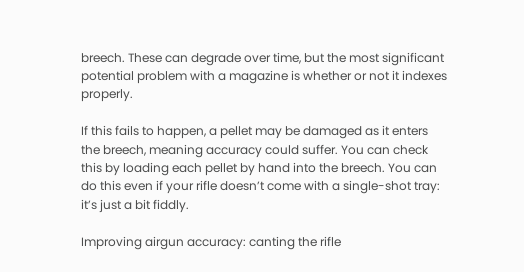breech. These can degrade over time, but the most significant potential problem with a magazine is whether or not it indexes properly.

If this fails to happen, a pellet may be damaged as it enters the breech, meaning accuracy could suffer. You can check this by loading each pellet by hand into the breech. You can do this even if your rifle doesn’t come with a single-shot tray: it’s just a bit fiddly.

Improving airgun accuracy: canting the rifle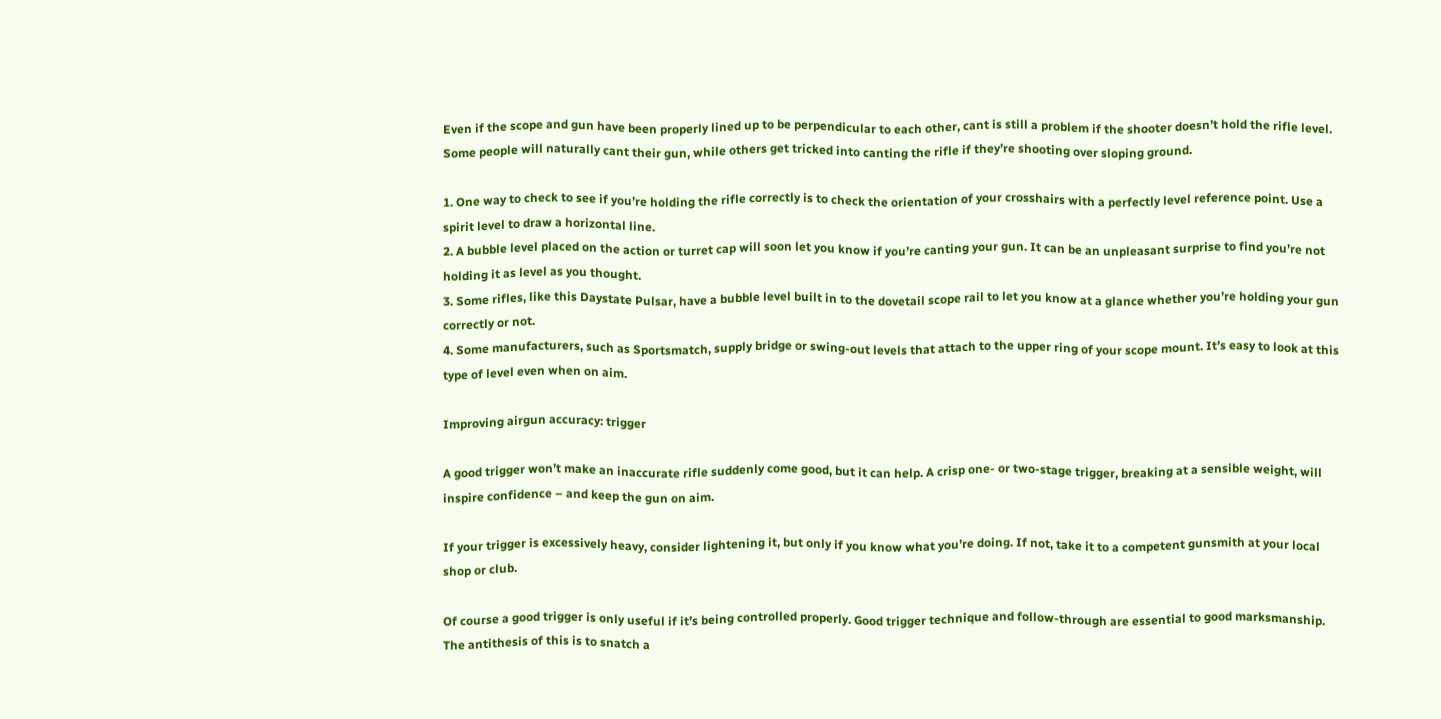Even if the scope and gun have been properly lined up to be perpendicular to each other, cant is still a problem if the shooter doesn’t hold the rifle level. Some people will naturally cant their gun, while others get tricked into canting the rifle if they’re shooting over sloping ground.

1. One way to check to see if you’re holding the rifle correctly is to check the orientation of your crosshairs with a perfectly level reference point. Use a spirit level to draw a horizontal line.
2. A bubble level placed on the action or turret cap will soon let you know if you’re canting your gun. It can be an unpleasant surprise to find you’re not holding it as level as you thought.
3. Some rifles, like this Daystate Pulsar, have a bubble level built in to the dovetail scope rail to let you know at a glance whether you’re holding your gun correctly or not.
4. Some manufacturers, such as Sportsmatch, supply bridge or swing-out levels that attach to the upper ring of your scope mount. It’s easy to look at this type of level even when on aim.

Improving airgun accuracy: trigger

A good trigger won’t make an inaccurate rifle suddenly come good, but it can help. A crisp one- or two-stage trigger, breaking at a sensible weight, will inspire confidence – and keep the gun on aim.

If your trigger is excessively heavy, consider lightening it, but only if you know what you’re doing. If not, take it to a competent gunsmith at your local shop or club.

Of course a good trigger is only useful if it’s being controlled properly. Good trigger technique and follow-through are essential to good marksmanship. The antithesis of this is to snatch a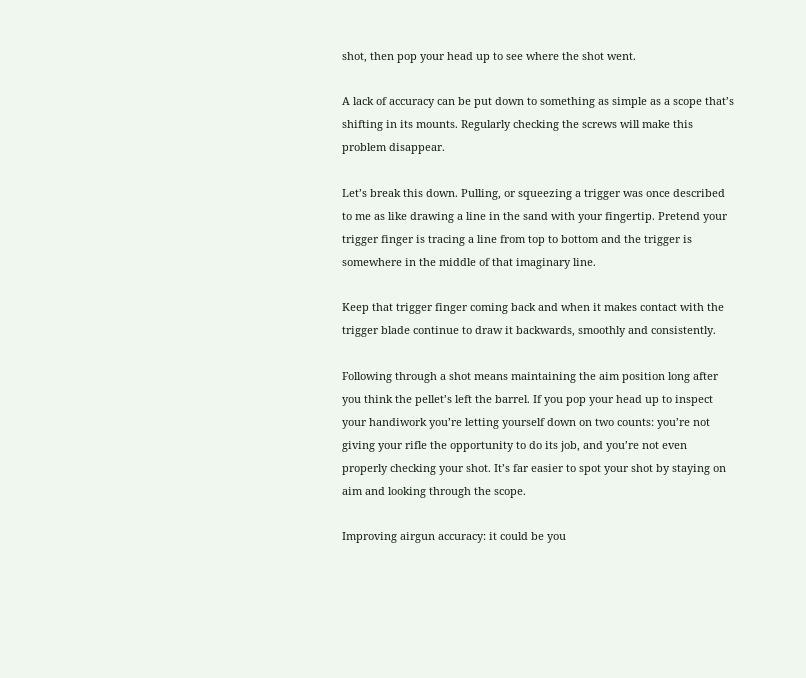shot, then pop your head up to see where the shot went.

A lack of accuracy can be put down to something as simple as a scope that’s shifting in its mounts. Regularly checking the screws will make this problem disappear.

Let’s break this down. Pulling, or squeezing a trigger was once described to me as like drawing a line in the sand with your fingertip. Pretend your trigger finger is tracing a line from top to bottom and the trigger is somewhere in the middle of that imaginary line.

Keep that trigger finger coming back and when it makes contact with the trigger blade continue to draw it backwards, smoothly and consistently.

Following through a shot means maintaining the aim position long after you think the pellet’s left the barrel. If you pop your head up to inspect your handiwork you’re letting yourself down on two counts: you’re not giving your rifle the opportunity to do its job, and you’re not even properly checking your shot. It’s far easier to spot your shot by staying on aim and looking through the scope.

Improving airgun accuracy: it could be you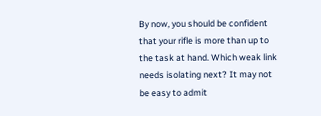By now, you should be confident that your rifle is more than up to the task at hand. Which weak link needs isolating next? It may not be easy to admit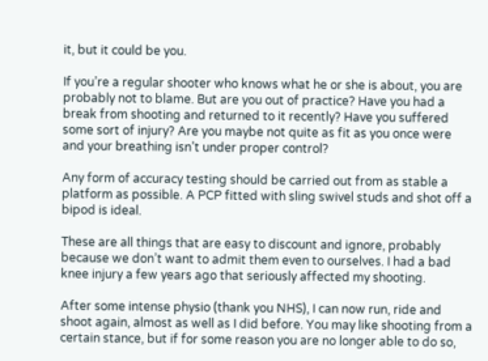it, but it could be you.

If you’re a regular shooter who knows what he or she is about, you are probably not to blame. But are you out of practice? Have you had a break from shooting and returned to it recently? Have you suffered some sort of injury? Are you maybe not quite as fit as you once were and your breathing isn’t under proper control?

Any form of accuracy testing should be carried out from as stable a platform as possible. A PCP fitted with sling swivel studs and shot off a bipod is ideal.

These are all things that are easy to discount and ignore, probably because we don’t want to admit them even to ourselves. I had a bad knee injury a few years ago that seriously affected my shooting.

After some intense physio (thank you NHS), I can now run, ride and shoot again, almost as well as I did before. You may like shooting from a certain stance, but if for some reason you are no longer able to do so,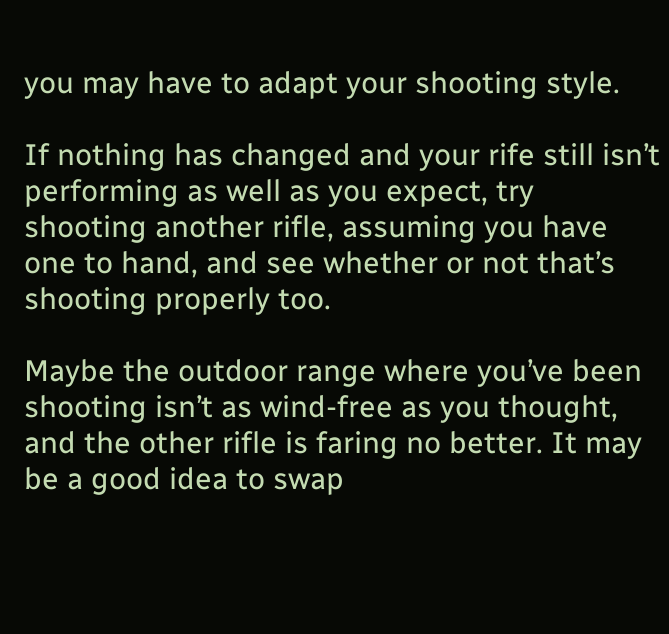you may have to adapt your shooting style.

If nothing has changed and your rife still isn’t performing as well as you expect, try shooting another rifle, assuming you have one to hand, and see whether or not that’s shooting properly too.

Maybe the outdoor range where you’ve been shooting isn’t as wind-free as you thought, and the other rifle is faring no better. It may be a good idea to swap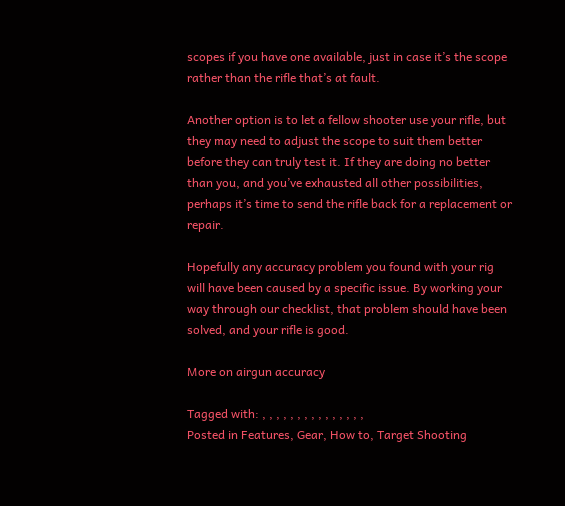scopes if you have one available, just in case it’s the scope rather than the rifle that’s at fault.

Another option is to let a fellow shooter use your rifle, but they may need to adjust the scope to suit them better before they can truly test it. If they are doing no better than you, and you’ve exhausted all other possibilities, perhaps it’s time to send the rifle back for a replacement or repair.

Hopefully any accuracy problem you found with your rig will have been caused by a specific issue. By working your way through our checklist, that problem should have been solved, and your rifle is good.

More on airgun accuracy

Tagged with: , , , , , , , , , , , , , , ,
Posted in Features, Gear, How to, Target Shooting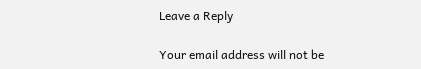Leave a Reply

Your email address will not be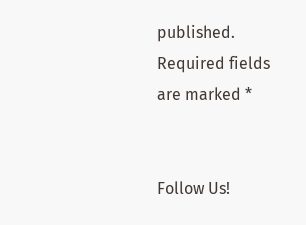published. Required fields are marked *


Follow Us!